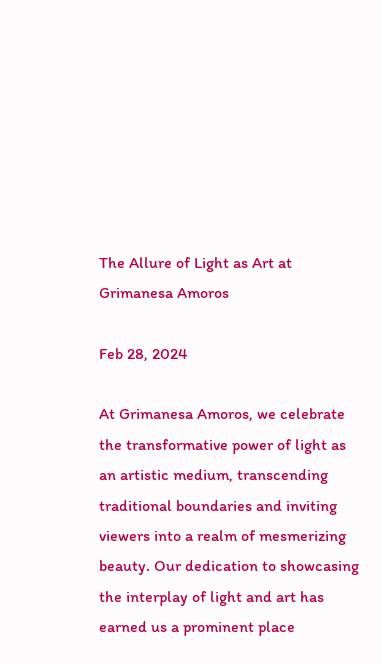The Allure of Light as Art at Grimanesa Amoros

Feb 28, 2024

At Grimanesa Amoros, we celebrate the transformative power of light as an artistic medium, transcending traditional boundaries and inviting viewers into a realm of mesmerizing beauty. Our dedication to showcasing the interplay of light and art has earned us a prominent place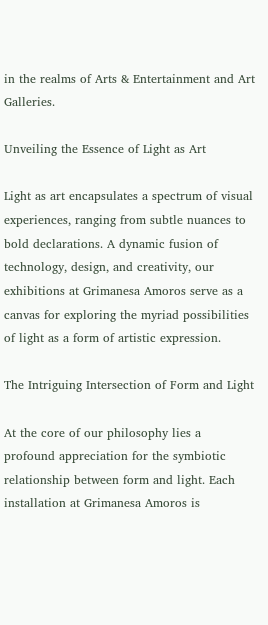in the realms of Arts & Entertainment and Art Galleries.

Unveiling the Essence of Light as Art

Light as art encapsulates a spectrum of visual experiences, ranging from subtle nuances to bold declarations. A dynamic fusion of technology, design, and creativity, our exhibitions at Grimanesa Amoros serve as a canvas for exploring the myriad possibilities of light as a form of artistic expression.

The Intriguing Intersection of Form and Light

At the core of our philosophy lies a profound appreciation for the symbiotic relationship between form and light. Each installation at Grimanesa Amoros is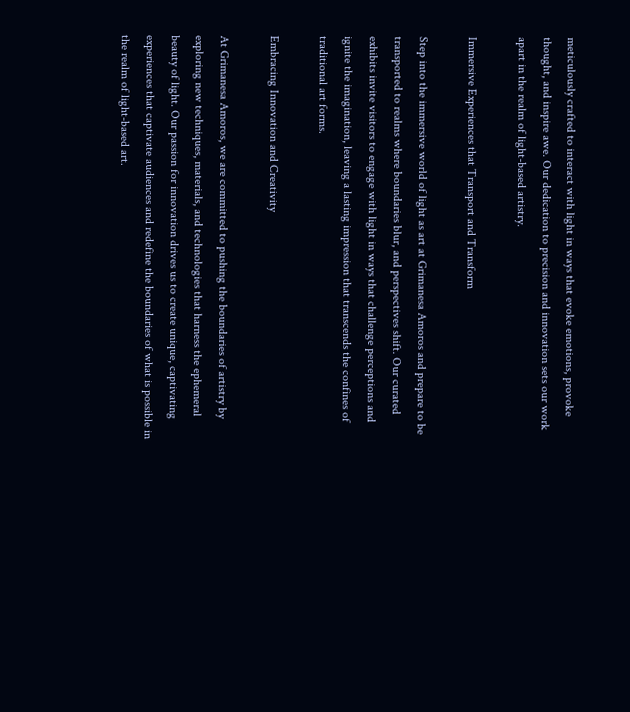meticulously crafted to interact with light in ways that evoke emotions, provoke thought, and inspire awe. Our dedication to precision and innovation sets our work apart in the realm of light-based artistry.

Immersive Experiences that Transport and Transform

Step into the immersive world of light as art at Grimanesa Amoros and prepare to be transported to realms where boundaries blur, and perspectives shift. Our curated exhibits invite visitors to engage with light in ways that challenge perceptions and ignite the imagination, leaving a lasting impression that transcends the confines of traditional art forms.

Embracing Innovation and Creativity

At Grimanesa Amoros, we are committed to pushing the boundaries of artistry by exploring new techniques, materials, and technologies that harness the ephemeral beauty of light. Our passion for innovation drives us to create unique, captivating experiences that captivate audiences and redefine the boundaries of what is possible in the realm of light-based art.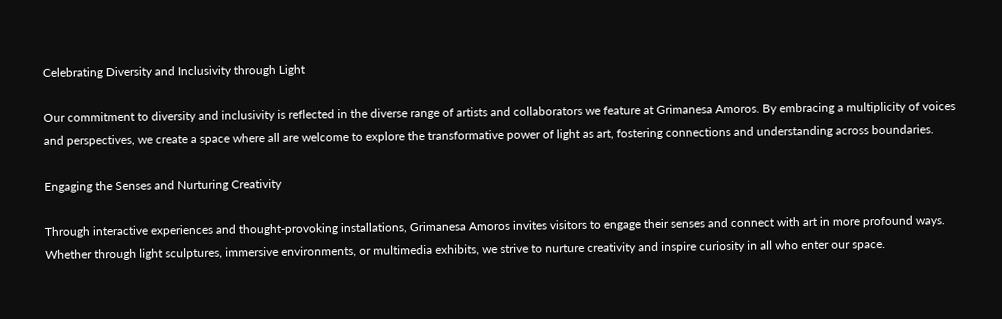Celebrating Diversity and Inclusivity through Light

Our commitment to diversity and inclusivity is reflected in the diverse range of artists and collaborators we feature at Grimanesa Amoros. By embracing a multiplicity of voices and perspectives, we create a space where all are welcome to explore the transformative power of light as art, fostering connections and understanding across boundaries.

Engaging the Senses and Nurturing Creativity

Through interactive experiences and thought-provoking installations, Grimanesa Amoros invites visitors to engage their senses and connect with art in more profound ways. Whether through light sculptures, immersive environments, or multimedia exhibits, we strive to nurture creativity and inspire curiosity in all who enter our space.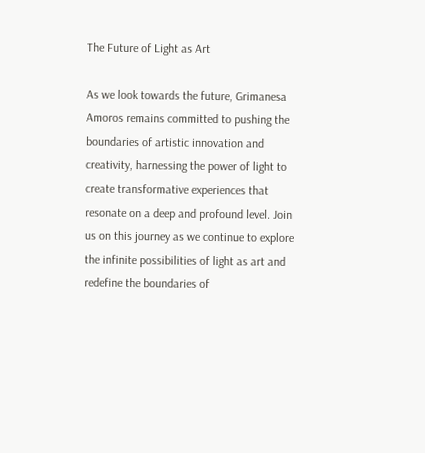The Future of Light as Art

As we look towards the future, Grimanesa Amoros remains committed to pushing the boundaries of artistic innovation and creativity, harnessing the power of light to create transformative experiences that resonate on a deep and profound level. Join us on this journey as we continue to explore the infinite possibilities of light as art and redefine the boundaries of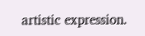artistic expression.